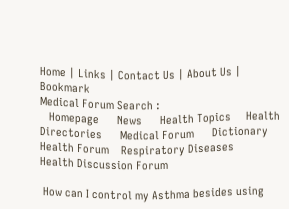Home | Links | Contact Us | About Us | Bookmark
Medical Forum Search :
   Homepage      News      Health Topics     Health Directories      Medical Forum      Dictionary
Health Forum    Respiratory Diseases
Health Discussion Forum

 How can I control my Asthma besides using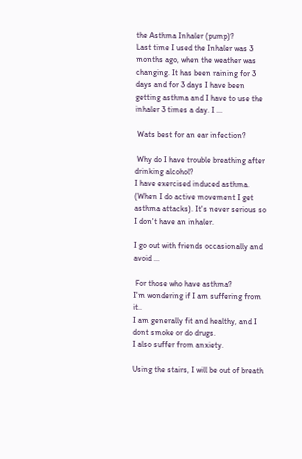the Asthma Inhaler (pump)?
Last time I used the Inhaler was 3 months ago, when the weather was changing. It has been raining for 3 days and for 3 days I have been getting asthma and I have to use the inhaler 3 times a day. I ...

 Wats best for an ear infection?

 Why do I have trouble breathing after drinking alcohol?
I have exercised induced asthma. (When I do active movement I get asthma attacks). It's never serious so I don't have an inhaler.

I go out with friends occasionally and avoid ...

 For those who have asthma?
I'm wondering if I am suffering from it..
I am generally fit and healthy, and I dont smoke or do drugs.
I also suffer from anxiety.

Using the stairs, I will be out of breath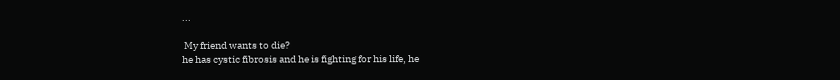...

 My friend wants to die?
he has cystic fibrosis and he is fighting for his life, he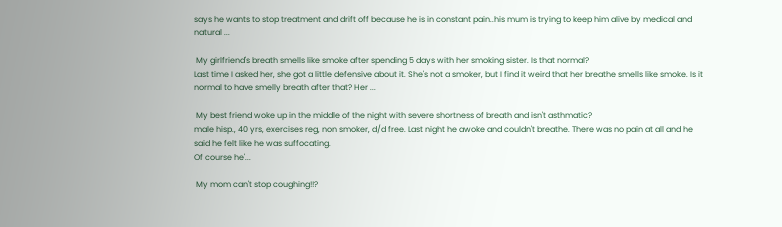says he wants to stop treatment and drift off because he is in constant pain..his mum is trying to keep him alive by medical and natural ...

 My girlfriend's breath smells like smoke after spending 5 days with her smoking sister. Is that normal?
Last time I asked her, she got a little defensive about it. She's not a smoker, but I find it weird that her breathe smells like smoke. Is it normal to have smelly breath after that? Her ...

 My best friend woke up in the middle of the night with severe shortness of breath and isn't asthmatic?
male hisp., 40 yrs, exercises reg, non smoker, d/d free. Last night he awoke and couldn't breathe. There was no pain at all and he said he felt like he was suffocating.
Of course he'...

 My mom can't stop coughing!!?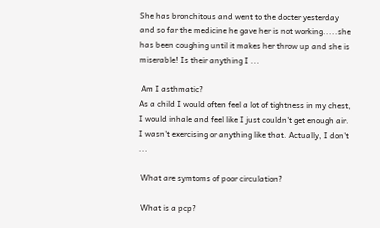She has bronchitous and went to the docter yesterday and so far the medicine he gave her is not working.....she has been coughing until it makes her throw up and she is miserable! Is their anything I ...

 Am I asthmatic?
As a child I would often feel a lot of tightness in my chest, I would inhale and feel like I just couldn't get enough air. I wasn't exercising or anything like that. Actually, I don't ...

 What are symtoms of poor circulation?

 What is a pcp?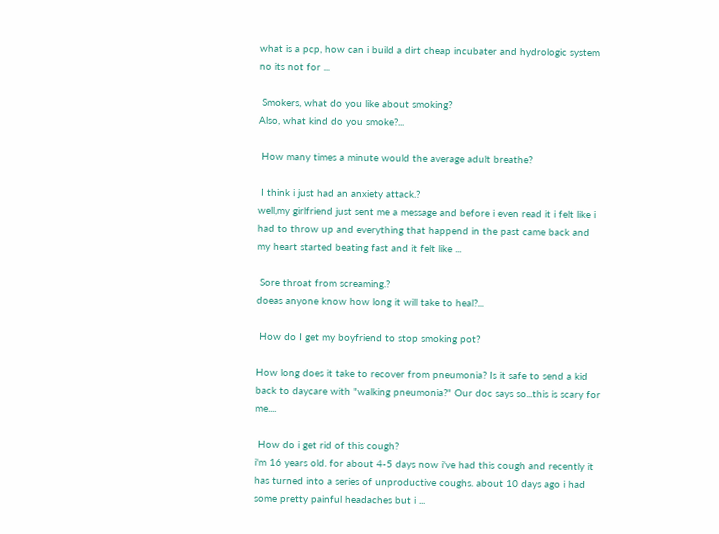what is a pcp, how can i build a dirt cheap incubater and hydrologic system no its not for ...

 Smokers, what do you like about smoking?
Also, what kind do you smoke?...

 How many times a minute would the average adult breathe?

 I think i just had an anxiety attack.?
well,my girlfriend just sent me a message and before i even read it i felt like i had to throw up and everything that happend in the past came back and my heart started beating fast and it felt like ...

 Sore throat from screaming.?
doeas anyone know how long it will take to heal?...

 How do I get my boyfriend to stop smoking pot?

How long does it take to recover from pneumonia? Is it safe to send a kid back to daycare with "walking pneumonia?" Our doc says so...this is scary for me....

 How do i get rid of this cough?
i'm 16 years old. for about 4-5 days now i've had this cough and recently it has turned into a series of unproductive coughs. about 10 days ago i had some pretty painful headaches but i ...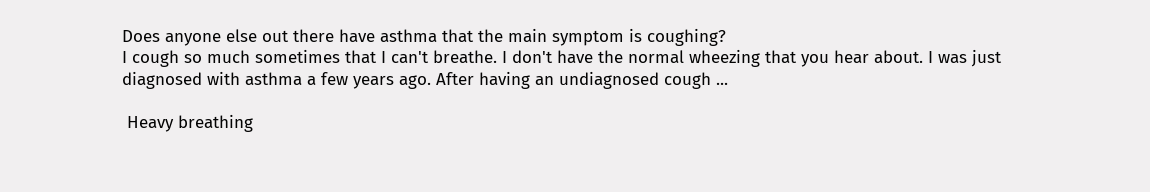Does anyone else out there have asthma that the main symptom is coughing?
I cough so much sometimes that I can't breathe. I don't have the normal wheezing that you hear about. I was just diagnosed with asthma a few years ago. After having an undiagnosed cough ...

 Heavy breathing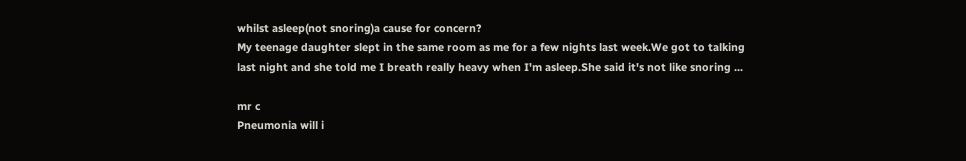whilst asleep(not snoring)a cause for concern?
My teenage daughter slept in the same room as me for a few nights last week.We got to talking last night and she told me I breath really heavy when I'm asleep.She said it's not like snoring ...

mr c
Pneumonia will i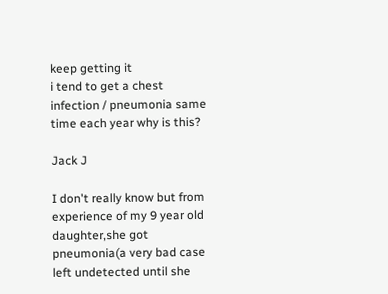keep getting it
i tend to get a chest infection / pneumonia same time each year why is this?

Jack J

I don't really know but from experience of my 9 year old daughter,she got pneumonia(a very bad case left undetected until she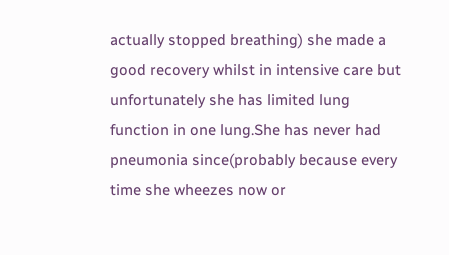actually stopped breathing) she made a good recovery whilst in intensive care but unfortunately she has limited lung function in one lung.She has never had pneumonia since(probably because every time she wheezes now or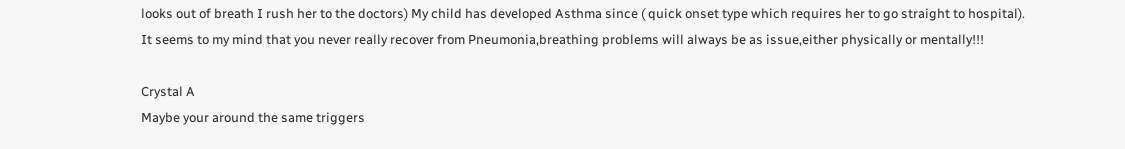looks out of breath I rush her to the doctors) My child has developed Asthma since ( quick onset type which requires her to go straight to hospital).
It seems to my mind that you never really recover from Pneumonia,breathing problems will always be as issue,either physically or mentally!!!

Crystal A
Maybe your around the same triggers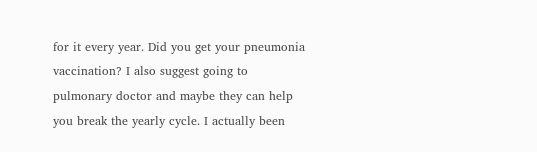for it every year. Did you get your pneumonia vaccination? I also suggest going to pulmonary doctor and maybe they can help you break the yearly cycle. I actually been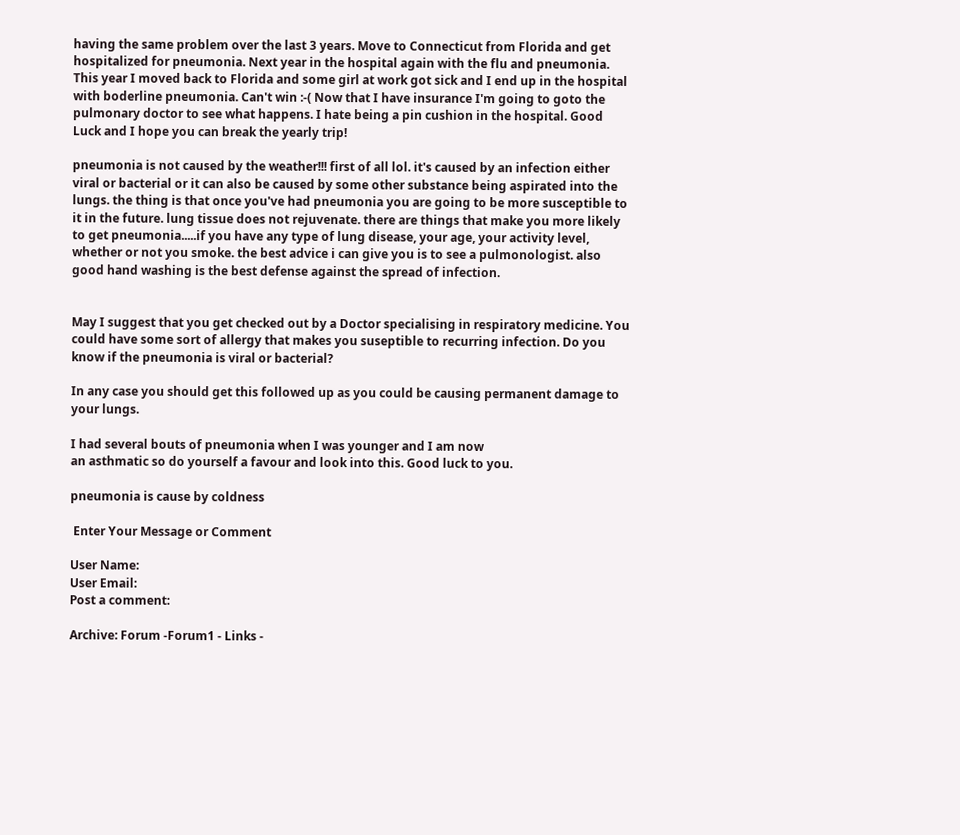having the same problem over the last 3 years. Move to Connecticut from Florida and get hospitalized for pneumonia. Next year in the hospital again with the flu and pneumonia. This year I moved back to Florida and some girl at work got sick and I end up in the hospital with boderline pneumonia. Can't win :-( Now that I have insurance I'm going to goto the pulmonary doctor to see what happens. I hate being a pin cushion in the hospital. Good Luck and I hope you can break the yearly trip!

pneumonia is not caused by the weather!!! first of all lol. it's caused by an infection either viral or bacterial or it can also be caused by some other substance being aspirated into the lungs. the thing is that once you've had pneumonia you are going to be more susceptible to it in the future. lung tissue does not rejuvenate. there are things that make you more likely to get pneumonia.....if you have any type of lung disease, your age, your activity level, whether or not you smoke. the best advice i can give you is to see a pulmonologist. also good hand washing is the best defense against the spread of infection.


May I suggest that you get checked out by a Doctor specialising in respiratory medicine. You could have some sort of allergy that makes you suseptible to recurring infection. Do you know if the pneumonia is viral or bacterial?

In any case you should get this followed up as you could be causing permanent damage to your lungs.

I had several bouts of pneumonia when I was younger and I am now
an asthmatic so do yourself a favour and look into this. Good luck to you.

pneumonia is cause by coldness

 Enter Your Message or Comment

User Name:
User Email:
Post a comment:

Archive: Forum -Forum1 - Links -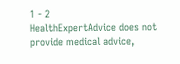1 - 2
HealthExpertAdvice does not provide medical advice,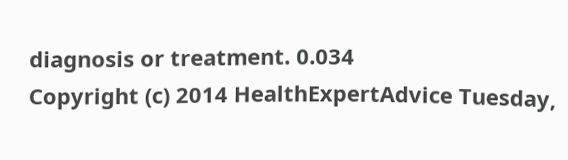diagnosis or treatment. 0.034
Copyright (c) 2014 HealthExpertAdvice Tuesday,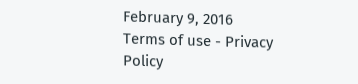February 9, 2016
Terms of use - Privacy Policy